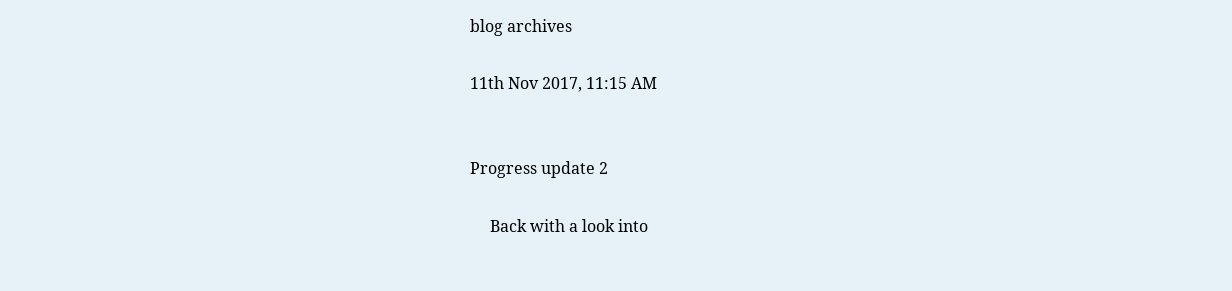blog archives

11th Nov 2017, 11:15 AM


Progress update 2

     Back with a look into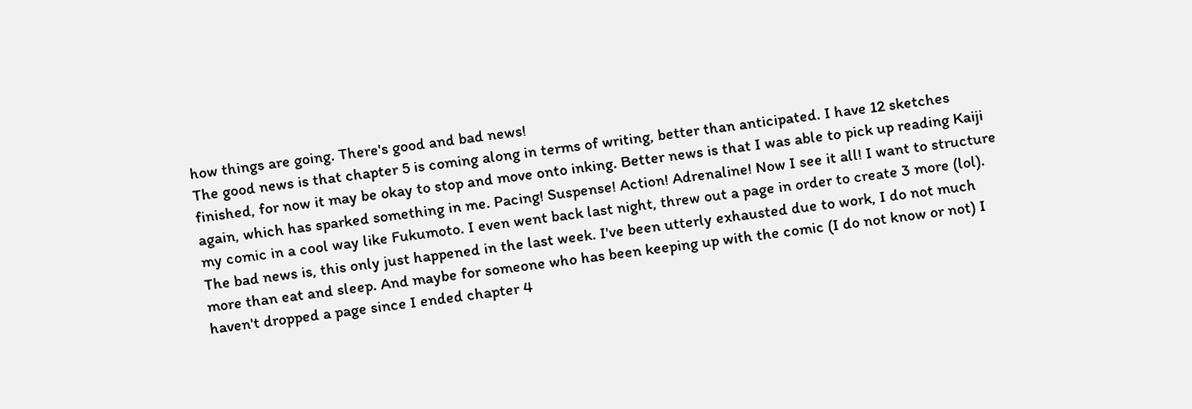how things are going. There's good and bad news!
The good news is that chapter 5 is coming along in terms of writing, better than anticipated. I have 12 sketches finished, for now it may be okay to stop and move onto inking. Better news is that I was able to pick up reading Kaiji again, which has sparked something in me. Pacing! Suspense! Action! Adrenaline! Now I see it all! I want to structure my comic in a cool way like Fukumoto. I even went back last night, threw out a page in order to create 3 more (lol). The bad news is, this only just happened in the last week. I've been utterly exhausted due to work, I do not much more than eat and sleep. And maybe for someone who has been keeping up with the comic (I do not know or not) I haven't dropped a page since I ended chapter 4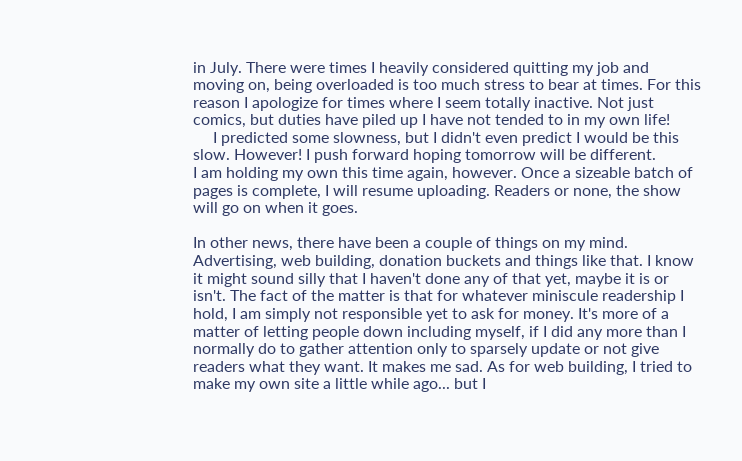in July. There were times I heavily considered quitting my job and moving on, being overloaded is too much stress to bear at times. For this reason I apologize for times where I seem totally inactive. Not just comics, but duties have piled up I have not tended to in my own life!
     I predicted some slowness, but I didn't even predict I would be this slow. However! I push forward hoping tomorrow will be different.
I am holding my own this time again, however. Once a sizeable batch of pages is complete, I will resume uploading. Readers or none, the show will go on when it goes.

In other news, there have been a couple of things on my mind. Advertising, web building, donation buckets and things like that. I know it might sound silly that I haven't done any of that yet, maybe it is or isn't. The fact of the matter is that for whatever miniscule readership I hold, I am simply not responsible yet to ask for money. It's more of a matter of letting people down including myself, if I did any more than I normally do to gather attention only to sparsely update or not give readers what they want. It makes me sad. As for web building, I tried to make my own site a little while ago... but I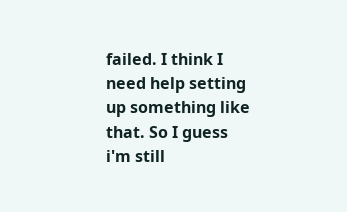failed. I think I need help setting up something like that. So I guess i'm still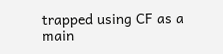trapped using CF as a main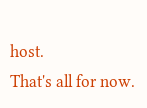host.
That's all for now.